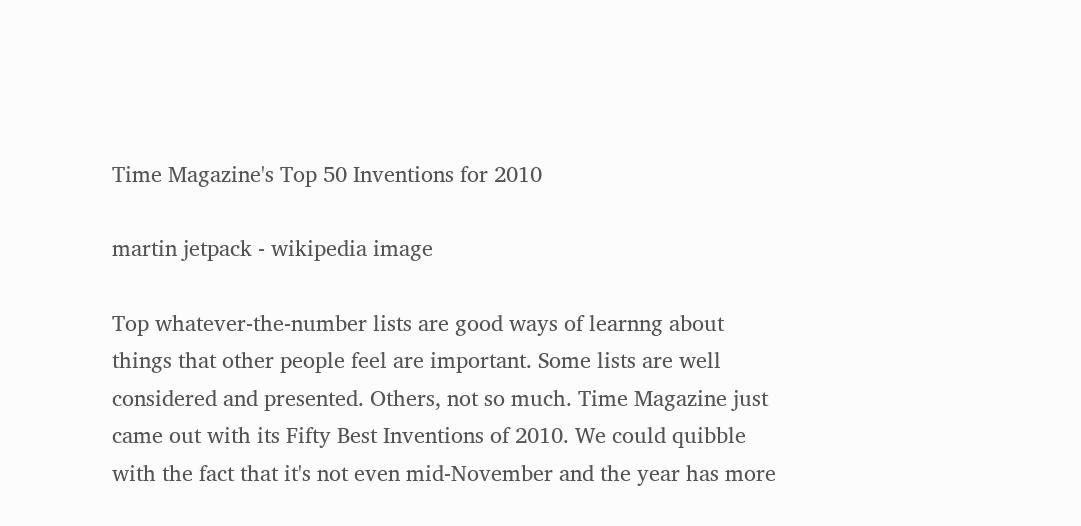Time Magazine's Top 50 Inventions for 2010

martin jetpack - wikipedia image

Top whatever-the-number lists are good ways of learnng about things that other people feel are important. Some lists are well considered and presented. Others, not so much. Time Magazine just came out with its Fifty Best Inventions of 2010. We could quibble with the fact that it's not even mid-November and the year has more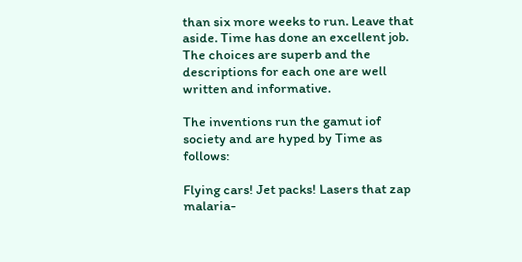than six more weeks to run. Leave that aside. Time has done an excellent job. The choices are superb and the descriptions for each one are well written and informative.

The inventions run the gamut iof society and are hyped by Time as follows:

Flying cars! Jet packs! Lasers that zap malaria-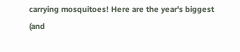carrying mosquitoes! Here are the year's biggest (and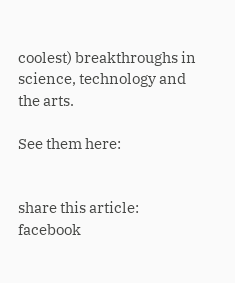coolest) breakthroughs in science, technology and the arts.

See them here:


share this article: facebook